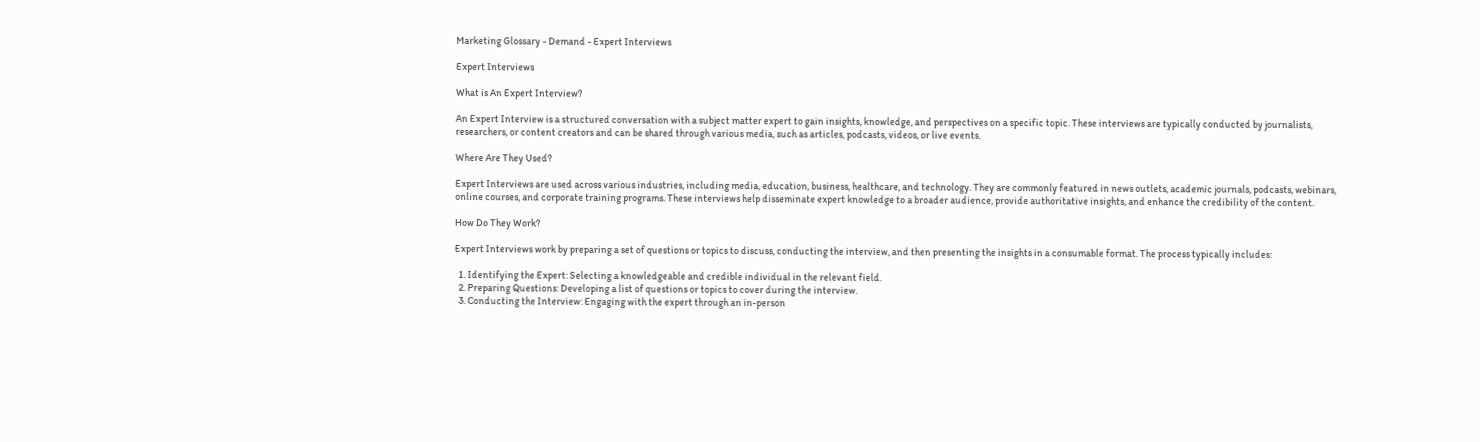Marketing Glossary - Demand - Expert Interviews

Expert Interviews

What is An Expert Interview?

An Expert Interview is a structured conversation with a subject matter expert to gain insights, knowledge, and perspectives on a specific topic. These interviews are typically conducted by journalists, researchers, or content creators and can be shared through various media, such as articles, podcasts, videos, or live events.

Where Are They Used?

Expert Interviews are used across various industries, including media, education, business, healthcare, and technology. They are commonly featured in news outlets, academic journals, podcasts, webinars, online courses, and corporate training programs. These interviews help disseminate expert knowledge to a broader audience, provide authoritative insights, and enhance the credibility of the content.

How Do They Work?

Expert Interviews work by preparing a set of questions or topics to discuss, conducting the interview, and then presenting the insights in a consumable format. The process typically includes:

  1. Identifying the Expert: Selecting a knowledgeable and credible individual in the relevant field.
  2. Preparing Questions: Developing a list of questions or topics to cover during the interview.
  3. Conducting the Interview: Engaging with the expert through an in-person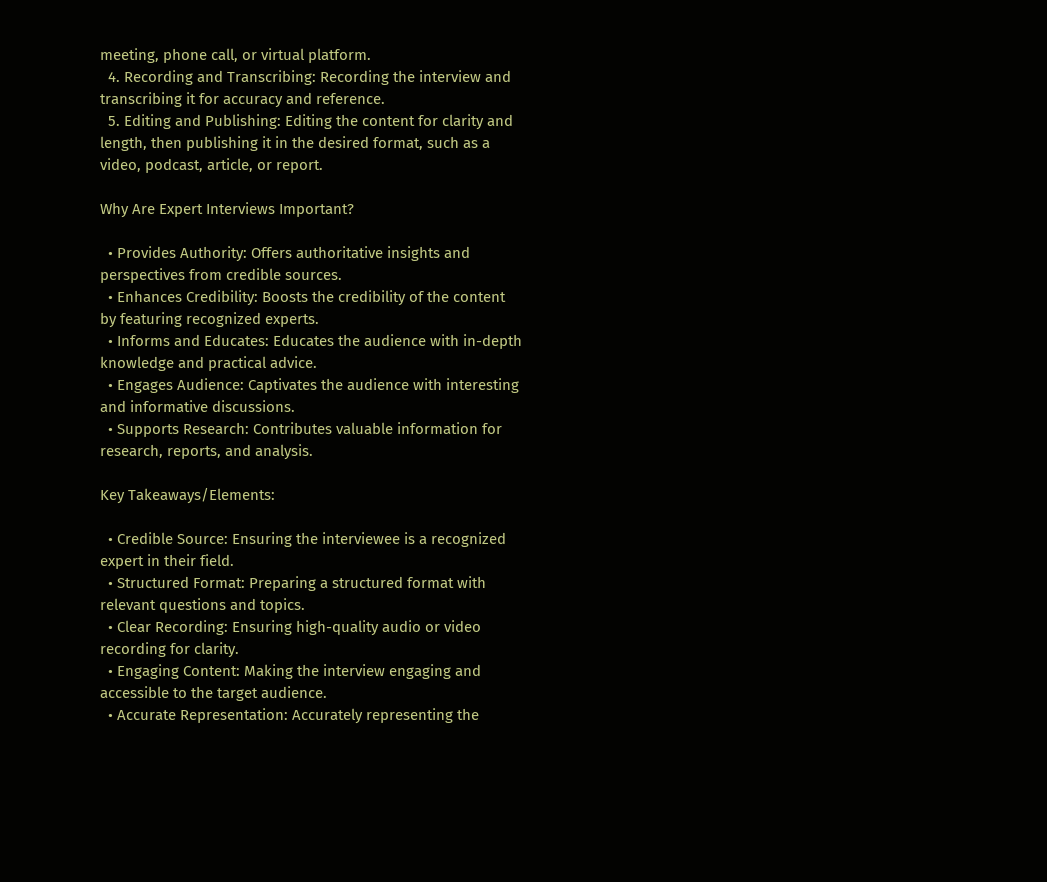meeting, phone call, or virtual platform.
  4. Recording and Transcribing: Recording the interview and transcribing it for accuracy and reference.
  5. Editing and Publishing: Editing the content for clarity and length, then publishing it in the desired format, such as a video, podcast, article, or report.

Why Are Expert Interviews Important?

  • Provides Authority: Offers authoritative insights and perspectives from credible sources.
  • Enhances Credibility: Boosts the credibility of the content by featuring recognized experts.
  • Informs and Educates: Educates the audience with in-depth knowledge and practical advice.
  • Engages Audience: Captivates the audience with interesting and informative discussions.
  • Supports Research: Contributes valuable information for research, reports, and analysis.

Key Takeaways/Elements:

  • Credible Source: Ensuring the interviewee is a recognized expert in their field.
  • Structured Format: Preparing a structured format with relevant questions and topics.
  • Clear Recording: Ensuring high-quality audio or video recording for clarity.
  • Engaging Content: Making the interview engaging and accessible to the target audience.
  • Accurate Representation: Accurately representing the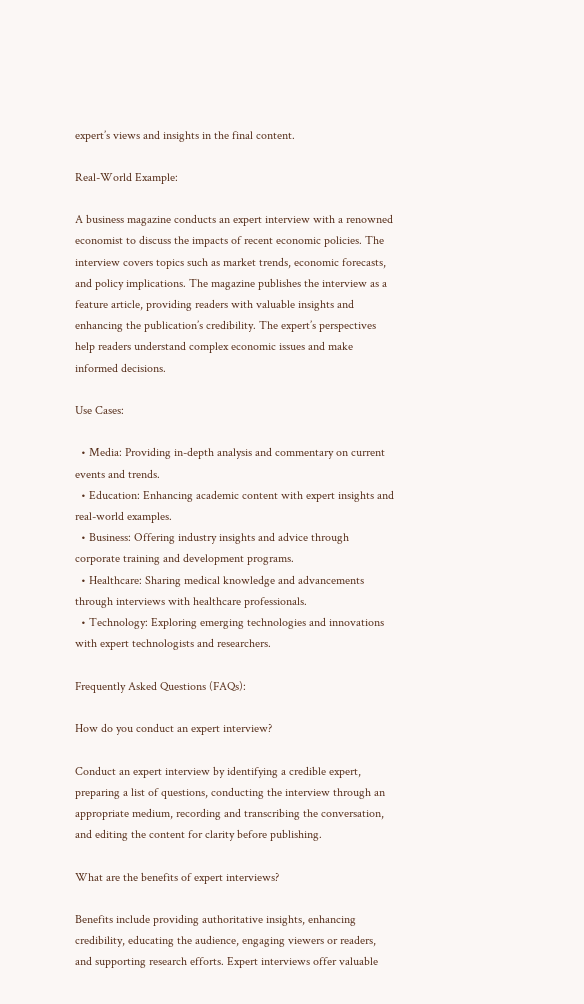expert’s views and insights in the final content.

Real-World Example:

A business magazine conducts an expert interview with a renowned economist to discuss the impacts of recent economic policies. The interview covers topics such as market trends, economic forecasts, and policy implications. The magazine publishes the interview as a feature article, providing readers with valuable insights and enhancing the publication’s credibility. The expert’s perspectives help readers understand complex economic issues and make informed decisions.

Use Cases:

  • Media: Providing in-depth analysis and commentary on current events and trends.
  • Education: Enhancing academic content with expert insights and real-world examples.
  • Business: Offering industry insights and advice through corporate training and development programs.
  • Healthcare: Sharing medical knowledge and advancements through interviews with healthcare professionals.
  • Technology: Exploring emerging technologies and innovations with expert technologists and researchers.

Frequently Asked Questions (FAQs):

How do you conduct an expert interview?

Conduct an expert interview by identifying a credible expert, preparing a list of questions, conducting the interview through an appropriate medium, recording and transcribing the conversation, and editing the content for clarity before publishing.

What are the benefits of expert interviews?

Benefits include providing authoritative insights, enhancing credibility, educating the audience, engaging viewers or readers, and supporting research efforts. Expert interviews offer valuable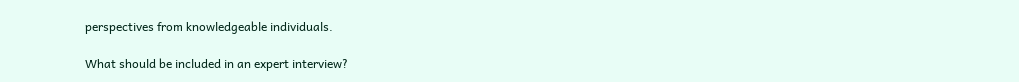perspectives from knowledgeable individuals.

What should be included in an expert interview?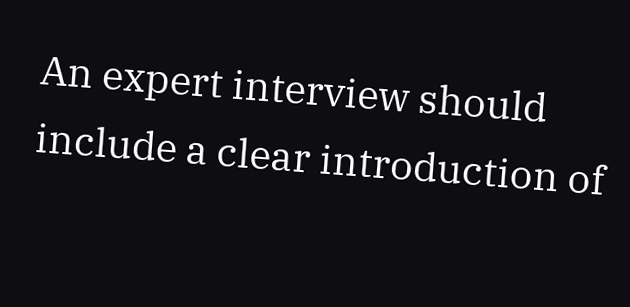An expert interview should include a clear introduction of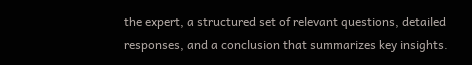the expert, a structured set of relevant questions, detailed responses, and a conclusion that summarizes key insights.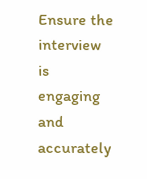Ensure the interview is engaging and accurately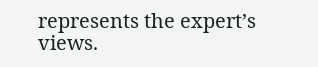represents the expert’s views.